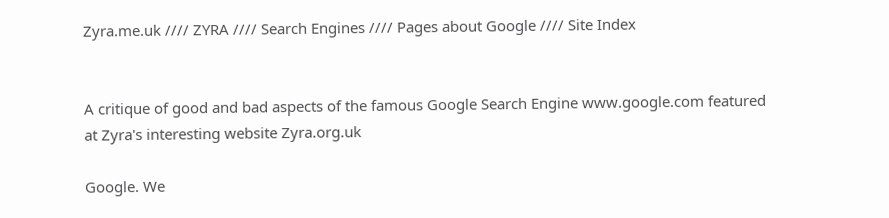Zyra.me.uk //// ZYRA //// Search Engines //// Pages about Google //// Site Index


A critique of good and bad aspects of the famous Google Search Engine www.google.com featured at Zyra's interesting website Zyra.org.uk

Google. We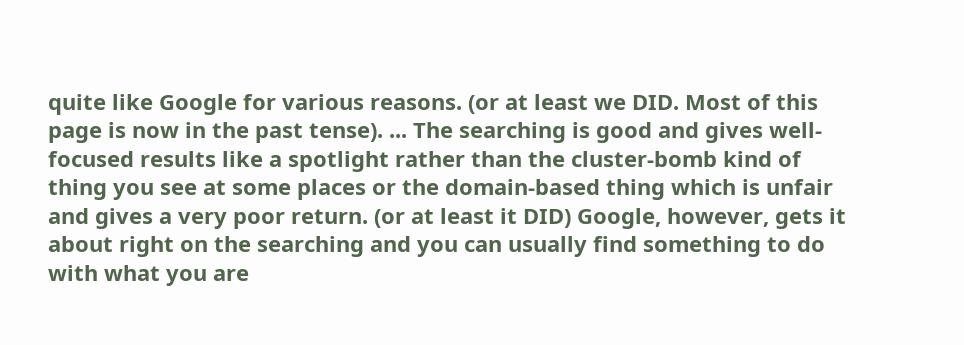quite like Google for various reasons. (or at least we DID. Most of this page is now in the past tense). ... The searching is good and gives well-focused results like a spotlight rather than the cluster-bomb kind of thing you see at some places or the domain-based thing which is unfair and gives a very poor return. (or at least it DID) Google, however, gets it about right on the searching and you can usually find something to do with what you are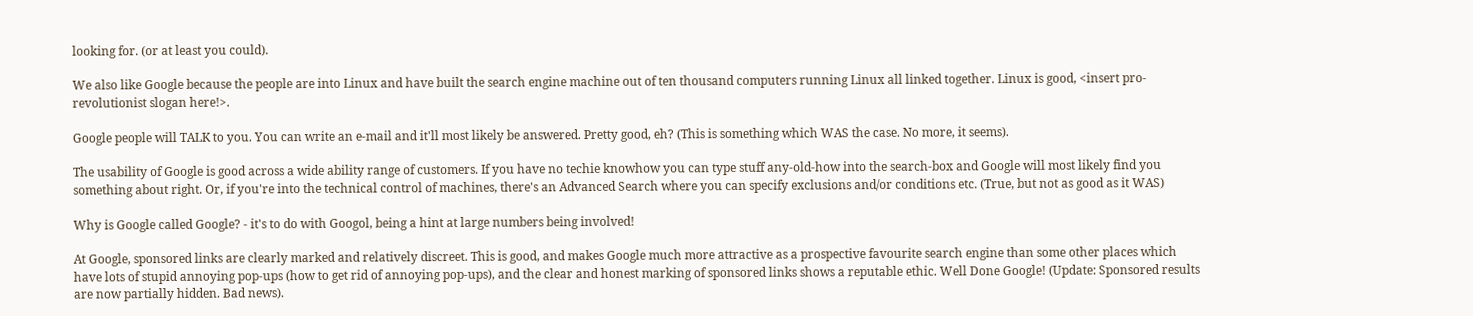looking for. (or at least you could).

We also like Google because the people are into Linux and have built the search engine machine out of ten thousand computers running Linux all linked together. Linux is good, <insert pro-revolutionist slogan here!>.

Google people will TALK to you. You can write an e-mail and it'll most likely be answered. Pretty good, eh? (This is something which WAS the case. No more, it seems).

The usability of Google is good across a wide ability range of customers. If you have no techie knowhow you can type stuff any-old-how into the search-box and Google will most likely find you something about right. Or, if you're into the technical control of machines, there's an Advanced Search where you can specify exclusions and/or conditions etc. (True, but not as good as it WAS)

Why is Google called Google? - it's to do with Googol, being a hint at large numbers being involved!

At Google, sponsored links are clearly marked and relatively discreet. This is good, and makes Google much more attractive as a prospective favourite search engine than some other places which have lots of stupid annoying pop-ups (how to get rid of annoying pop-ups), and the clear and honest marking of sponsored links shows a reputable ethic. Well Done Google! (Update: Sponsored results are now partially hidden. Bad news).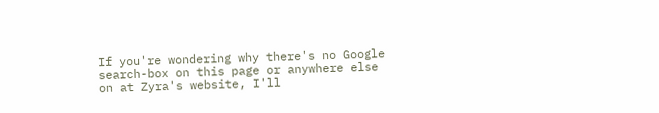If you're wondering why there's no Google search-box on this page or anywhere else on at Zyra's website, I'll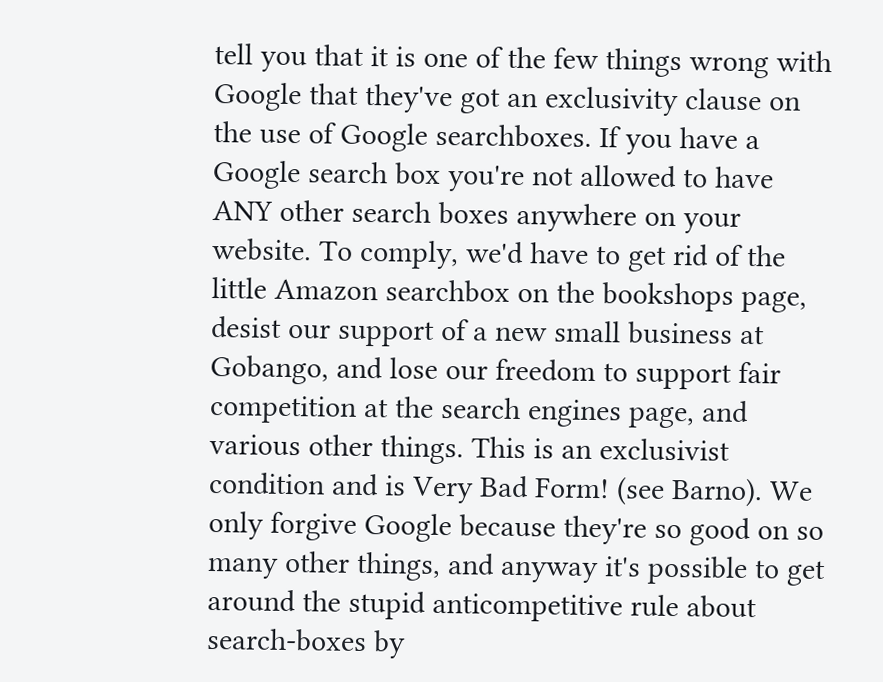tell you that it is one of the few things wrong with Google that they've got an exclusivity clause on the use of Google searchboxes. If you have a Google search box you're not allowed to have ANY other search boxes anywhere on your website. To comply, we'd have to get rid of the little Amazon searchbox on the bookshops page, desist our support of a new small business at Gobango, and lose our freedom to support fair competition at the search engines page, and various other things. This is an exclusivist condition and is Very Bad Form! (see Barno). We only forgive Google because they're so good on so many other things, and anyway it's possible to get around the stupid anticompetitive rule about search-boxes by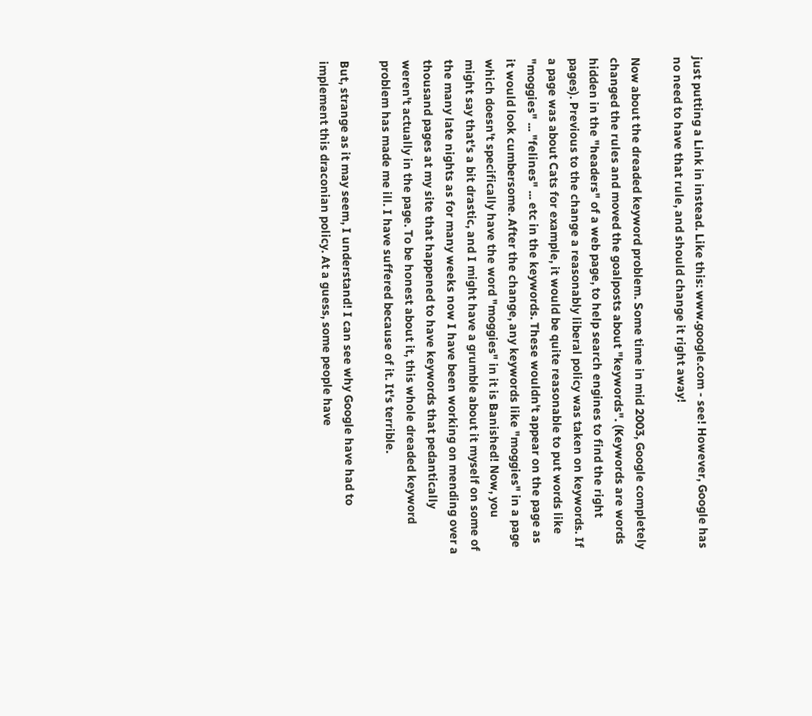just putting a Link in instead. Like this: www.google.com - see! However, Google has no need to have that rule, and should change it right away!

Now about the dreaded keyword problem. Some time in mid 2003, Google completely changed the rules and moved the goalposts about "keywords". (Keywords are words hidden in the "headers" of a web page, to help search engines to find the right pages). Previous to the change a reasonably liberal policy was taken on keywords. If a page was about Cats for example, it would be quite reasonable to put words like "moggies" ... "felines" ... etc in the keywords. These wouldn't appear on the page as it would look cumbersome. After the change, any keywords like "moggies" in a page which doesn't specifically have the word "moggies" in it is Banished! Now, you might say that's a bit drastic, and I might have a grumble about it myself on some of the many late nights as for many weeks now I have been working on mending over a thousand pages at my site that happened to have keywords that pedantically weren't actually in the page. To be honest about it, this whole dreaded keyword problem has made me ill. I have suffered because of it. It's terrible.

But, strange as it may seem, I understand! I can see why Google have had to implement this draconian policy. At a guess, some people have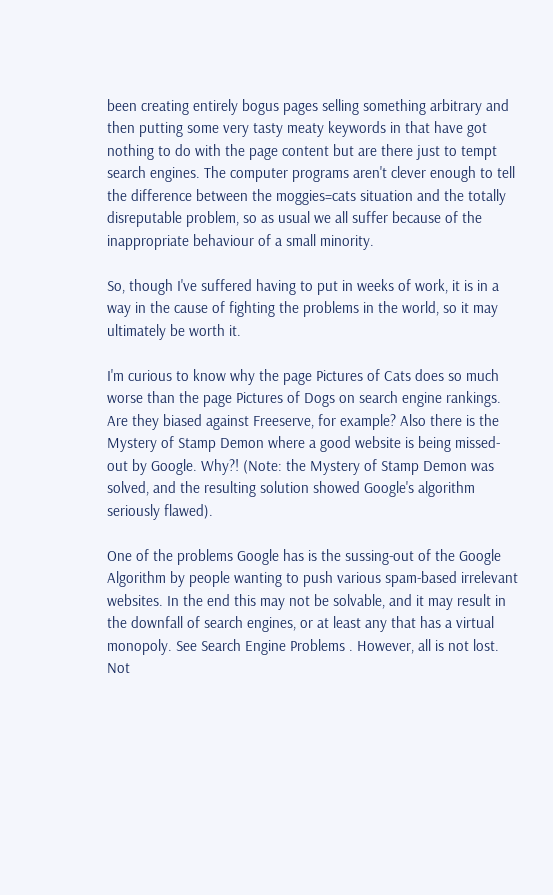been creating entirely bogus pages selling something arbitrary and then putting some very tasty meaty keywords in that have got nothing to do with the page content but are there just to tempt search engines. The computer programs aren't clever enough to tell the difference between the moggies=cats situation and the totally disreputable problem, so as usual we all suffer because of the inappropriate behaviour of a small minority.

So, though I've suffered having to put in weeks of work, it is in a way in the cause of fighting the problems in the world, so it may ultimately be worth it.

I'm curious to know why the page Pictures of Cats does so much worse than the page Pictures of Dogs on search engine rankings. Are they biased against Freeserve, for example? Also there is the Mystery of Stamp Demon where a good website is being missed-out by Google. Why?! (Note: the Mystery of Stamp Demon was solved, and the resulting solution showed Google's algorithm seriously flawed).

One of the problems Google has is the sussing-out of the Google Algorithm by people wanting to push various spam-based irrelevant websites. In the end this may not be solvable, and it may result in the downfall of search engines, or at least any that has a virtual monopoly. See Search Engine Problems . However, all is not lost. Not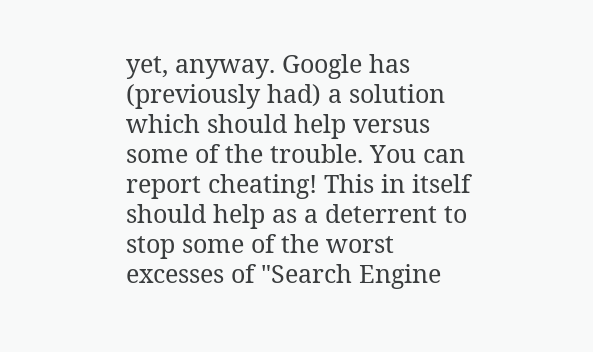yet, anyway. Google has (previously had) a solution which should help versus some of the trouble. You can report cheating! This in itself should help as a deterrent to stop some of the worst excesses of "Search Engine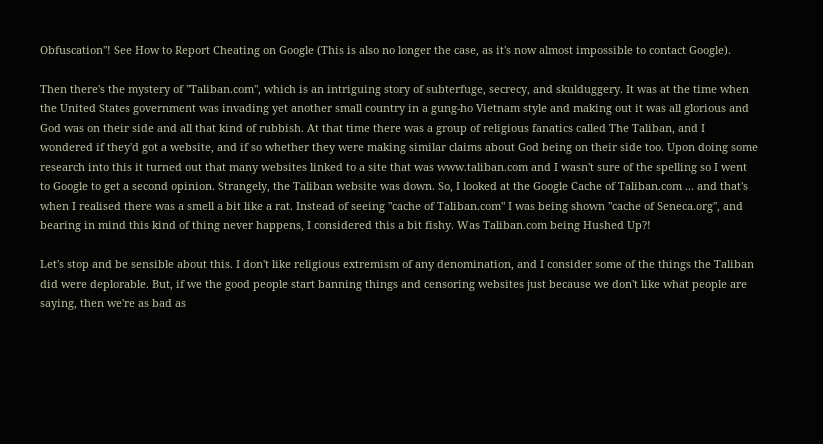Obfuscation"! See How to Report Cheating on Google (This is also no longer the case, as it's now almost impossible to contact Google).

Then there's the mystery of "Taliban.com", which is an intriguing story of subterfuge, secrecy, and skulduggery. It was at the time when the United States government was invading yet another small country in a gung-ho Vietnam style and making out it was all glorious and God was on their side and all that kind of rubbish. At that time there was a group of religious fanatics called The Taliban, and I wondered if they'd got a website, and if so whether they were making similar claims about God being on their side too. Upon doing some research into this it turned out that many websites linked to a site that was www.taliban.com and I wasn't sure of the spelling so I went to Google to get a second opinion. Strangely, the Taliban website was down. So, I looked at the Google Cache of Taliban.com ... and that's when I realised there was a smell a bit like a rat. Instead of seeing "cache of Taliban.com" I was being shown "cache of Seneca.org", and bearing in mind this kind of thing never happens, I considered this a bit fishy. Was Taliban.com being Hushed Up?!

Let's stop and be sensible about this. I don't like religious extremism of any denomination, and I consider some of the things the Taliban did were deplorable. But, if we the good people start banning things and censoring websites just because we don't like what people are saying, then we're as bad as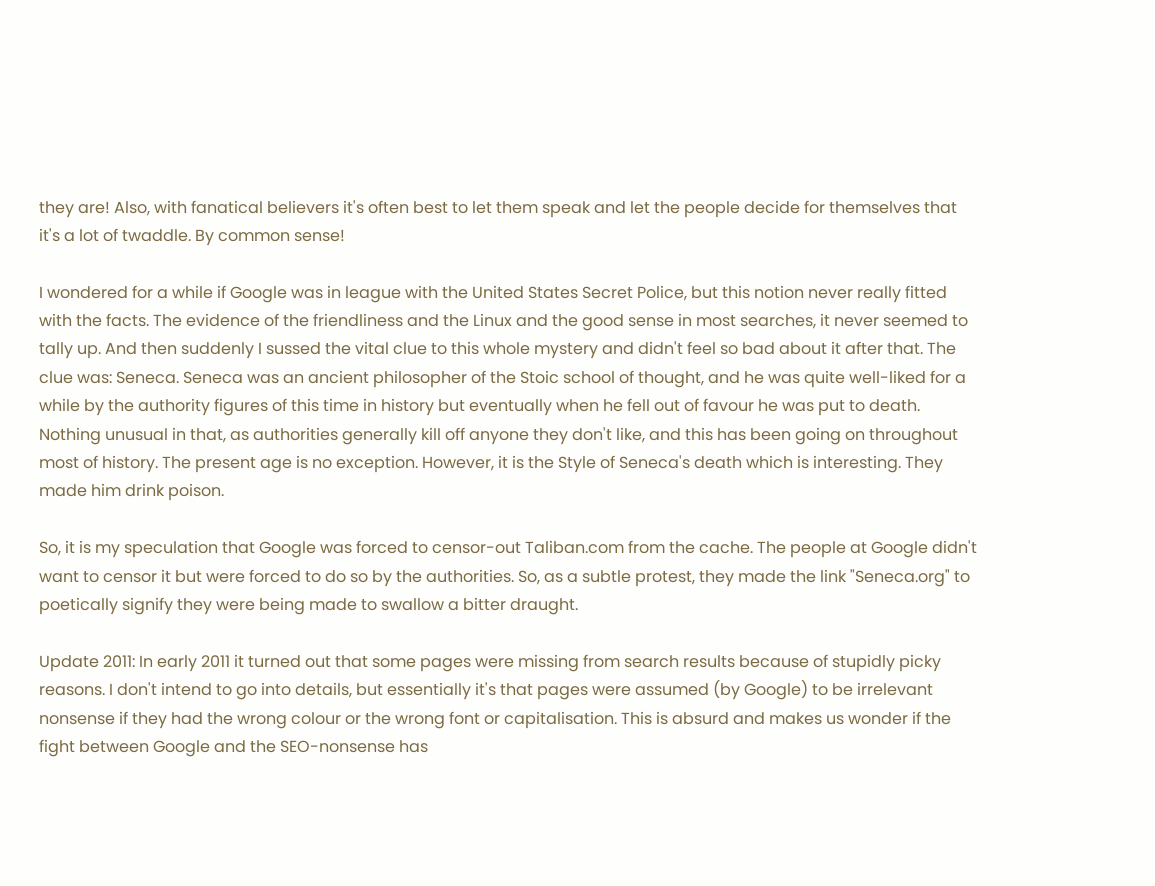they are! Also, with fanatical believers it's often best to let them speak and let the people decide for themselves that it's a lot of twaddle. By common sense!

I wondered for a while if Google was in league with the United States Secret Police, but this notion never really fitted with the facts. The evidence of the friendliness and the Linux and the good sense in most searches, it never seemed to tally up. And then suddenly I sussed the vital clue to this whole mystery and didn't feel so bad about it after that. The clue was: Seneca. Seneca was an ancient philosopher of the Stoic school of thought, and he was quite well-liked for a while by the authority figures of this time in history but eventually when he fell out of favour he was put to death. Nothing unusual in that, as authorities generally kill off anyone they don't like, and this has been going on throughout most of history. The present age is no exception. However, it is the Style of Seneca's death which is interesting. They made him drink poison.

So, it is my speculation that Google was forced to censor-out Taliban.com from the cache. The people at Google didn't want to censor it but were forced to do so by the authorities. So, as a subtle protest, they made the link "Seneca.org" to poetically signify they were being made to swallow a bitter draught.

Update 2011: In early 2011 it turned out that some pages were missing from search results because of stupidly picky reasons. I don't intend to go into details, but essentially it's that pages were assumed (by Google) to be irrelevant nonsense if they had the wrong colour or the wrong font or capitalisation. This is absurd and makes us wonder if the fight between Google and the SEO-nonsense has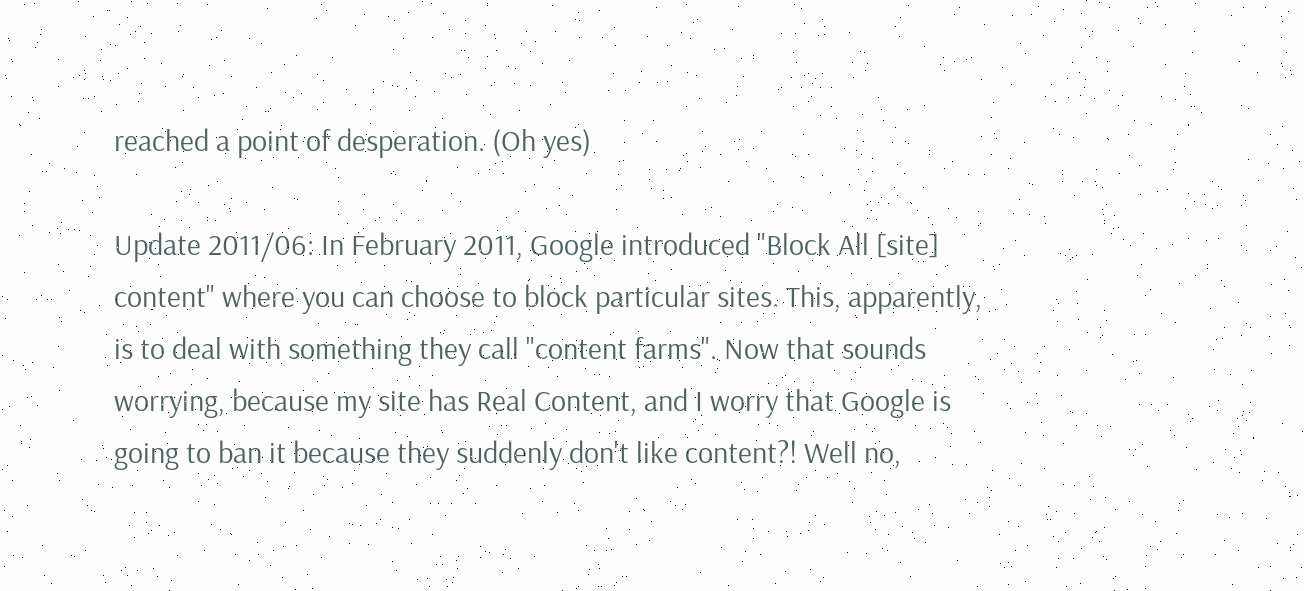reached a point of desperation. (Oh yes)

Update 2011/06: In February 2011, Google introduced "Block All [site] content" where you can choose to block particular sites. This, apparently, is to deal with something they call "content farms". Now that sounds worrying, because my site has Real Content, and I worry that Google is going to ban it because they suddenly don't like content?! Well no,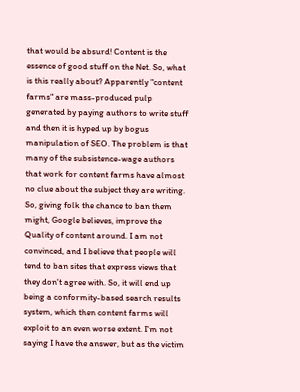that would be absurd! Content is the essence of good stuff on the Net. So, what is this really about? Apparently "content farms" are mass-produced pulp generated by paying authors to write stuff and then it is hyped up by bogus manipulation of SEO. The problem is that many of the subsistence-wage authors that work for content farms have almost no clue about the subject they are writing. So, giving folk the chance to ban them might, Google believes, improve the Quality of content around. I am not convinced, and I believe that people will tend to ban sites that express views that they don't agree with. So, it will end up being a conformity-based search results system, which then content farms will exploit to an even worse extent. I'm not saying I have the answer, but as the victim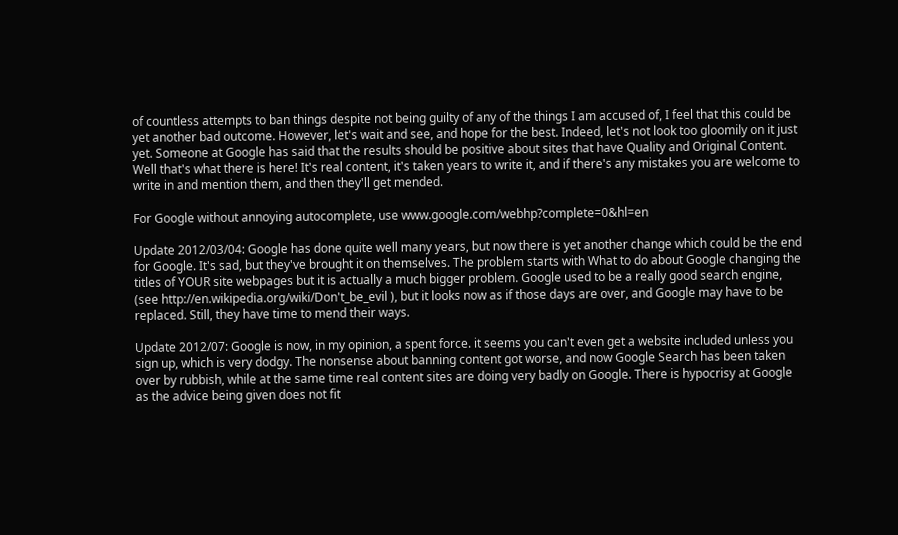of countless attempts to ban things despite not being guilty of any of the things I am accused of, I feel that this could be yet another bad outcome. However, let's wait and see, and hope for the best. Indeed, let's not look too gloomily on it just yet. Someone at Google has said that the results should be positive about sites that have Quality and Original Content. Well that's what there is here! It's real content, it's taken years to write it, and if there's any mistakes you are welcome to write in and mention them, and then they'll get mended.

For Google without annoying autocomplete, use www.google.com/webhp?complete=0&hl=en

Update 2012/03/04: Google has done quite well many years, but now there is yet another change which could be the end for Google. It's sad, but they've brought it on themselves. The problem starts with What to do about Google changing the titles of YOUR site webpages but it is actually a much bigger problem. Google used to be a really good search engine, (see http://en.wikipedia.org/wiki/Don't_be_evil ), but it looks now as if those days are over, and Google may have to be replaced. Still, they have time to mend their ways.

Update 2012/07: Google is now, in my opinion, a spent force. it seems you can't even get a website included unless you sign up, which is very dodgy. The nonsense about banning content got worse, and now Google Search has been taken over by rubbish, while at the same time real content sites are doing very badly on Google. There is hypocrisy at Google as the advice being given does not fit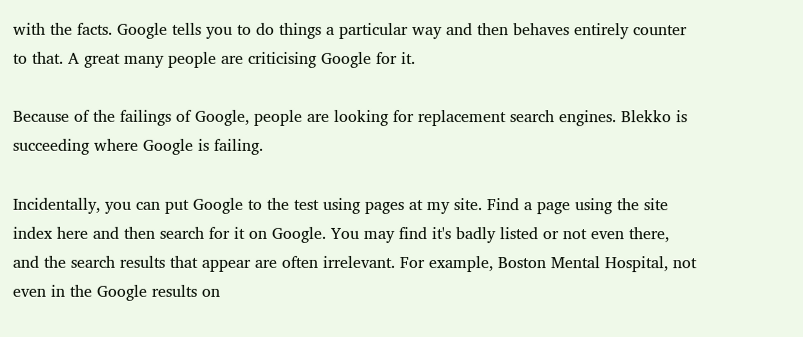with the facts. Google tells you to do things a particular way and then behaves entirely counter to that. A great many people are criticising Google for it.

Because of the failings of Google, people are looking for replacement search engines. Blekko is succeeding where Google is failing.

Incidentally, you can put Google to the test using pages at my site. Find a page using the site index here and then search for it on Google. You may find it's badly listed or not even there, and the search results that appear are often irrelevant. For example, Boston Mental Hospital, not even in the Google results on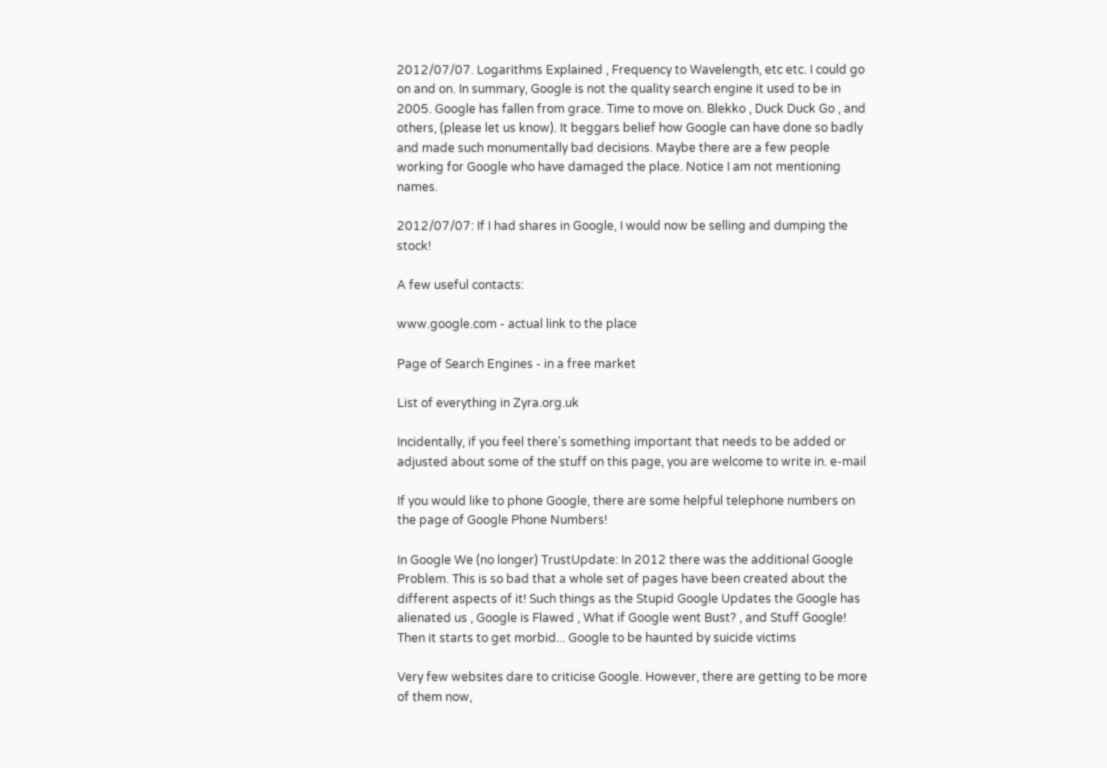2012/07/07. Logarithms Explained , Frequency to Wavelength, etc etc. I could go on and on. In summary, Google is not the quality search engine it used to be in 2005. Google has fallen from grace. Time to move on. Blekko , Duck Duck Go , and others, (please let us know). It beggars belief how Google can have done so badly and made such monumentally bad decisions. Maybe there are a few people working for Google who have damaged the place. Notice I am not mentioning names.

2012/07/07: If I had shares in Google, I would now be selling and dumping the stock!

A few useful contacts:

www.google.com - actual link to the place

Page of Search Engines - in a free market

List of everything in Zyra.org.uk

Incidentally, if you feel there's something important that needs to be added or adjusted about some of the stuff on this page, you are welcome to write in. e-mail

If you would like to phone Google, there are some helpful telephone numbers on the page of Google Phone Numbers!

In Google We (no longer) TrustUpdate: In 2012 there was the additional Google Problem. This is so bad that a whole set of pages have been created about the different aspects of it! Such things as the Stupid Google Updates the Google has alienated us , Google is Flawed , What if Google went Bust? , and Stuff Google! Then it starts to get morbid... Google to be haunted by suicide victims

Very few websites dare to criticise Google. However, there are getting to be more of them now,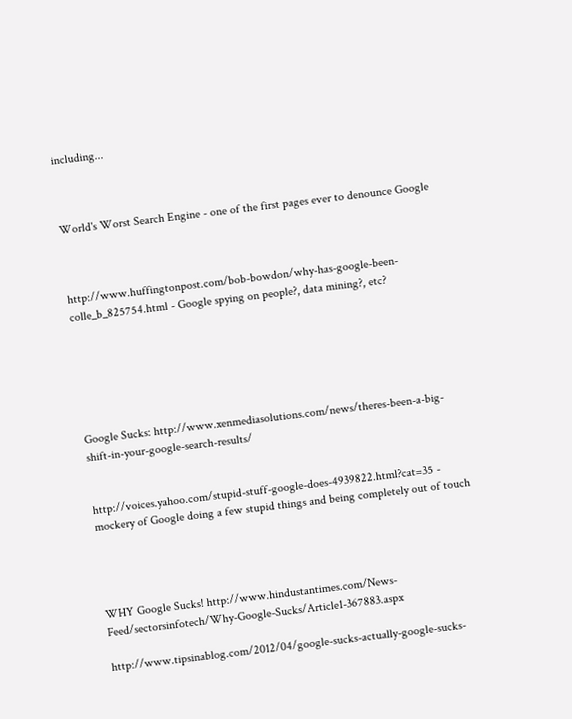including...



World's Worst Search Engine - one of the first pages ever to denounce Google



http://www.huffingtonpost.com/bob-bowdon/why-has-google-been-colle_b_825754.html - Google spying on people?, data mining?, etc?






Google Sucks: http://www.xenmediasolutions.com/news/theres-been-a-big-shift-in-your-google-search-results/


http://voices.yahoo.com/stupid-stuff-google-does-4939822.html?cat=35 - mockery of Google doing a few stupid things and being completely out of touch




WHY Google Sucks! http://www.hindustantimes.com/News-Feed/sectorsinfotech/Why-Google-Sucks/Article1-367883.aspx

http://www.tipsinablog.com/2012/04/google-sucks-actually-google-sucks-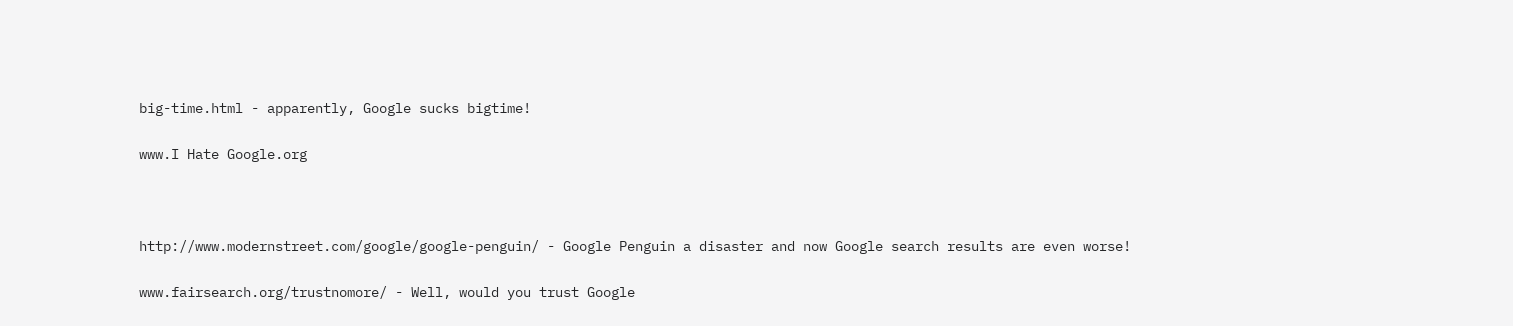big-time.html - apparently, Google sucks bigtime!

www.I Hate Google.org



http://www.modernstreet.com/google/google-penguin/ - Google Penguin a disaster and now Google search results are even worse!

www.fairsearch.org/trustnomore/ - Well, would you trust Google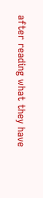after reading what they have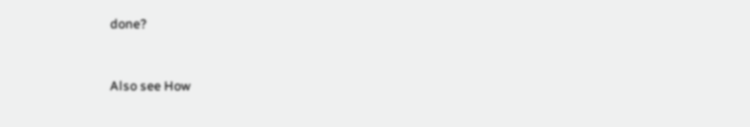done?


Also see How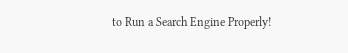to Run a Search Engine Properly!